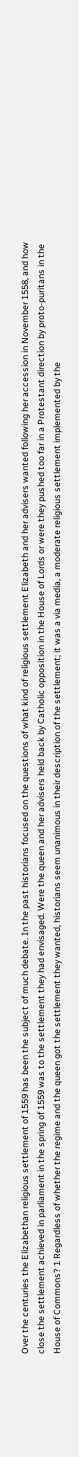Over the centuries the Elizabethan religious settlement of 1559 has been the subject of much debate. In the past historians focused on the questions of what kind of religious settlement Elizabeth and her advisers wanted following her accession in November 1558, and how close the settlement achieved in parliament in the spring of 1559 was to the settlement they had envisaged. Were the queen and her advisers held back by Catholic opposition in the House of Lords or were they pushed too far in a Protestant direction by proto-puritans in the House of Commons? 1 Regardless of whether the regime and the queen got the settlement they wanted, historians seem unanimous in their description of the settlement; it was a via media, a moderate religious settlement implemented by the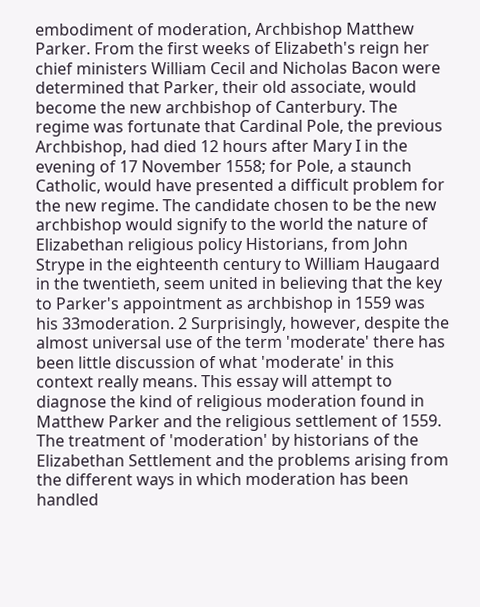embodiment of moderation, Archbishop Matthew Parker. From the first weeks of Elizabeth's reign her chief ministers William Cecil and Nicholas Bacon were determined that Parker, their old associate, would become the new archbishop of Canterbury. The regime was fortunate that Cardinal Pole, the previous Archbishop, had died 12 hours after Mary I in the evening of 17 November 1558; for Pole, a staunch Catholic, would have presented a difficult problem for the new regime. The candidate chosen to be the new archbishop would signify to the world the nature of Elizabethan religious policy Historians, from John Strype in the eighteenth century to William Haugaard in the twentieth, seem united in believing that the key to Parker's appointment as archbishop in 1559 was his 33moderation. 2 Surprisingly, however, despite the almost universal use of the term 'moderate' there has been little discussion of what 'moderate' in this context really means. This essay will attempt to diagnose the kind of religious moderation found in Matthew Parker and the religious settlement of 1559. The treatment of 'moderation' by historians of the Elizabethan Settlement and the problems arising from the different ways in which moderation has been handled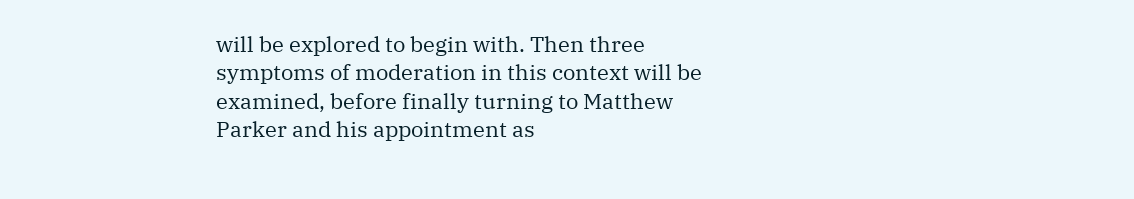will be explored to begin with. Then three symptoms of moderation in this context will be examined, before finally turning to Matthew Parker and his appointment as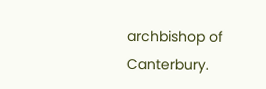archbishop of Canterbury.